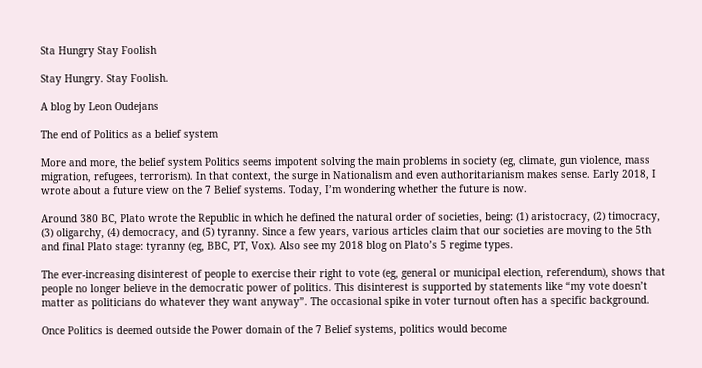Sta Hungry Stay Foolish

Stay Hungry. Stay Foolish.

A blog by Leon Oudejans

The end of Politics as a belief system

More and more, the belief system Politics seems impotent solving the main problems in society (eg, climate, gun violence, mass migration, refugees, terrorism). In that context, the surge in Nationalism and even authoritarianism makes sense. Early 2018, I wrote about a future view on the 7 Belief systems. Today, I’m wondering whether the future is now.

Around 380 BC, Plato wrote the Republic in which he defined the natural order of societies, being: (1) aristocracy, (2) timocracy, (3) oligarchy, (4) democracy, and (5) tyranny. Since a few years, various articles claim that our societies are moving to the 5th and final Plato stage: tyranny (eg, BBC, PT, Vox). Also see my 2018 blog on Plato’s 5 regime types.

The ever-increasing disinterest of people to exercise their right to vote (eg, general or municipal election, referendum), shows that people no longer believe in the democratic power of politics. This disinterest is supported by statements like “my vote doesn’t matter as politicians do whatever they want anyway”. The occasional spike in voter turnout often has a specific background.

Once Politics is deemed outside the Power domain of the 7 Belief systems, politics would become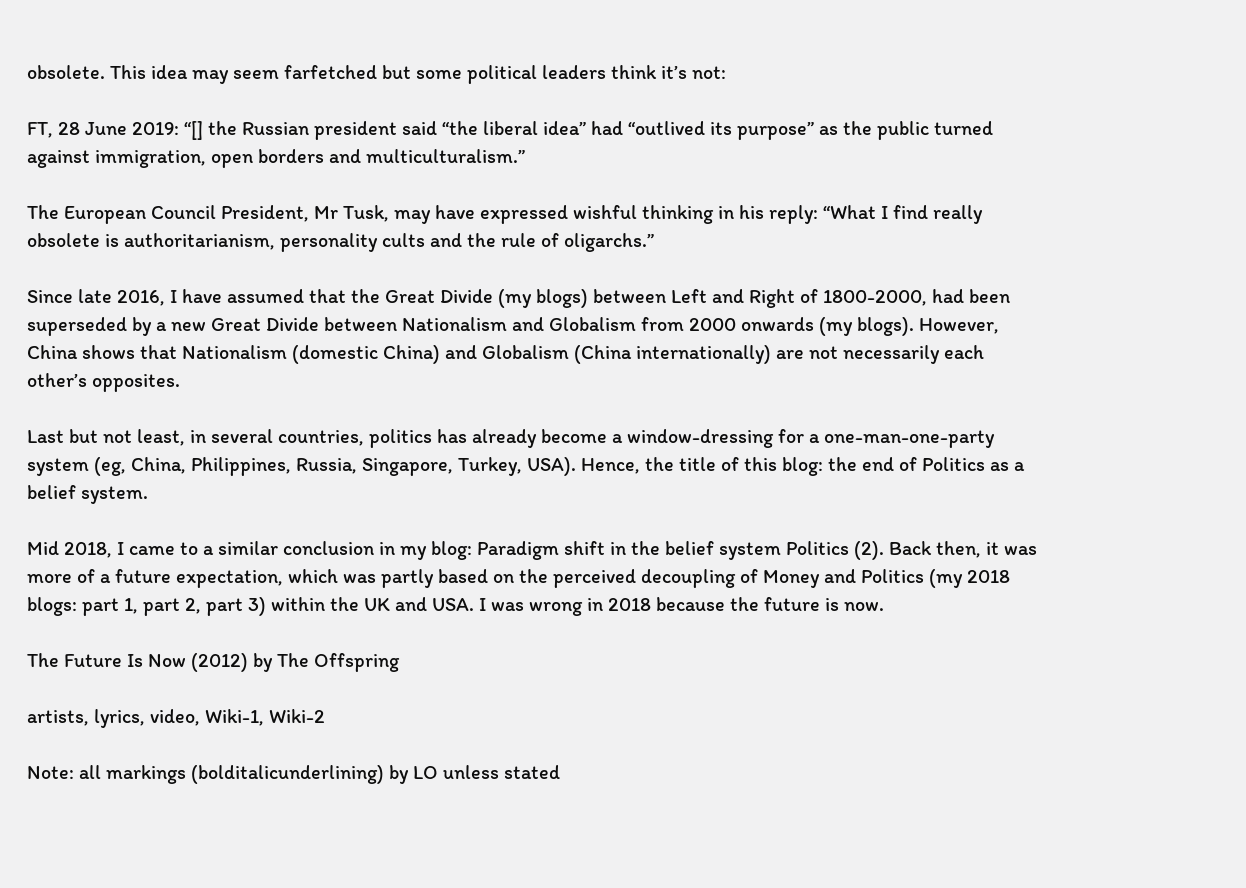obsolete. This idea may seem farfetched but some political leaders think it’s not:

FT, 28 June 2019: “[] the Russian president said “the liberal idea” had “outlived its purpose” as the public turned against immigration, open borders and multiculturalism.”

The European Council President, Mr Tusk, may have expressed wishful thinking in his reply: “What I find really obsolete is authoritarianism, personality cults and the rule of oligarchs.”

Since late 2016, I have assumed that the Great Divide (my blogs) between Left and Right of 1800-2000, had been superseded by a new Great Divide between Nationalism and Globalism from 2000 onwards (my blogs). However, China shows that Nationalism (domestic China) and Globalism (China internationally) are not necessarily each other’s opposites.

Last but not least, in several countries, politics has already become a window-dressing for a one-man-one-party system (eg, China, Philippines, Russia, Singapore, Turkey, USA). Hence, the title of this blog: the end of Politics as a belief system.

Mid 2018, I came to a similar conclusion in my blog: Paradigm shift in the belief system Politics (2). Back then, it was more of a future expectation, which was partly based on the perceived decoupling of Money and Politics (my 2018 blogs: part 1, part 2, part 3) within the UK and USA. I was wrong in 2018 because the future is now.

The Future Is Now (2012) by The Offspring

artists, lyrics, video, Wiki-1, Wiki-2

Note: all markings (bolditalicunderlining) by LO unless stated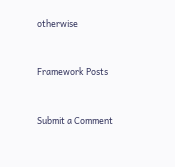otherwise


Framework Posts


Submit a Comment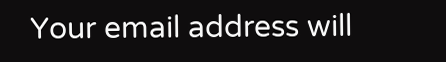Your email address will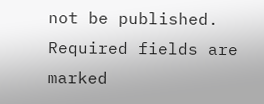not be published. Required fields are marked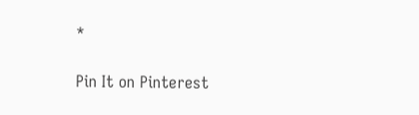*

Pin It on Pinterest